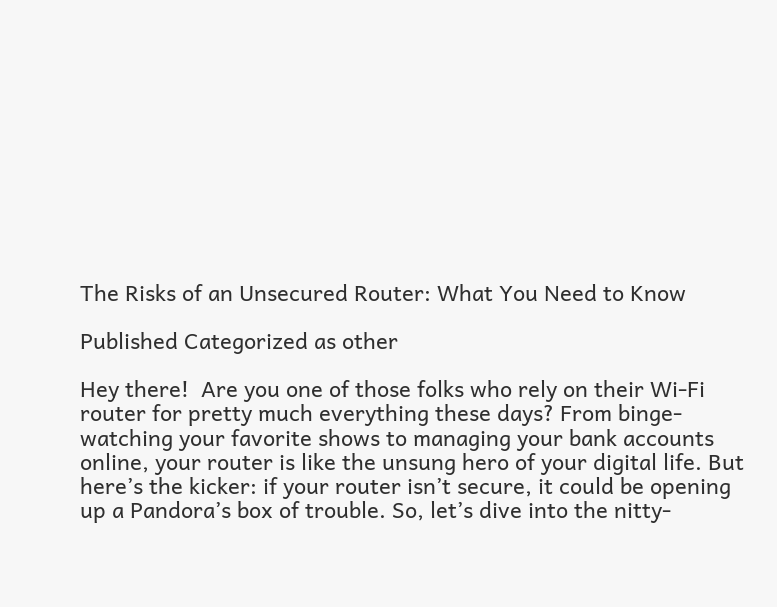The Risks of an Unsecured Router: What You Need to Know

Published Categorized as other

Hey there!  Are you one of those folks who rely on their Wi-Fi router for pretty much everything these days? From binge-watching your favorite shows to managing your bank accounts online, your router is like the unsung hero of your digital life. But here’s the kicker: if your router isn’t secure, it could be opening up a Pandora’s box of trouble. So, let’s dive into the nitty-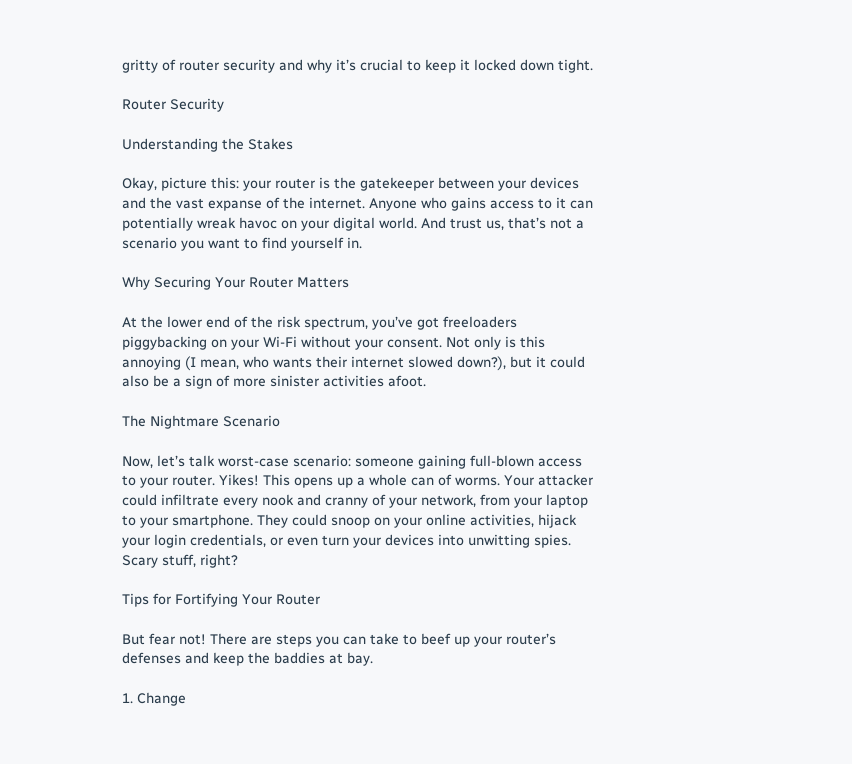gritty of router security and why it’s crucial to keep it locked down tight.

Router Security

Understanding the Stakes

Okay, picture this: your router is the gatekeeper between your devices and the vast expanse of the internet. Anyone who gains access to it can potentially wreak havoc on your digital world. And trust us, that’s not a scenario you want to find yourself in.

Why Securing Your Router Matters

At the lower end of the risk spectrum, you’ve got freeloaders piggybacking on your Wi-Fi without your consent. Not only is this annoying (I mean, who wants their internet slowed down?), but it could also be a sign of more sinister activities afoot.

The Nightmare Scenario

Now, let’s talk worst-case scenario: someone gaining full-blown access to your router. Yikes! This opens up a whole can of worms. Your attacker could infiltrate every nook and cranny of your network, from your laptop to your smartphone. They could snoop on your online activities, hijack your login credentials, or even turn your devices into unwitting spies. Scary stuff, right?

Tips for Fortifying Your Router

But fear not! There are steps you can take to beef up your router’s defenses and keep the baddies at bay.

1. Change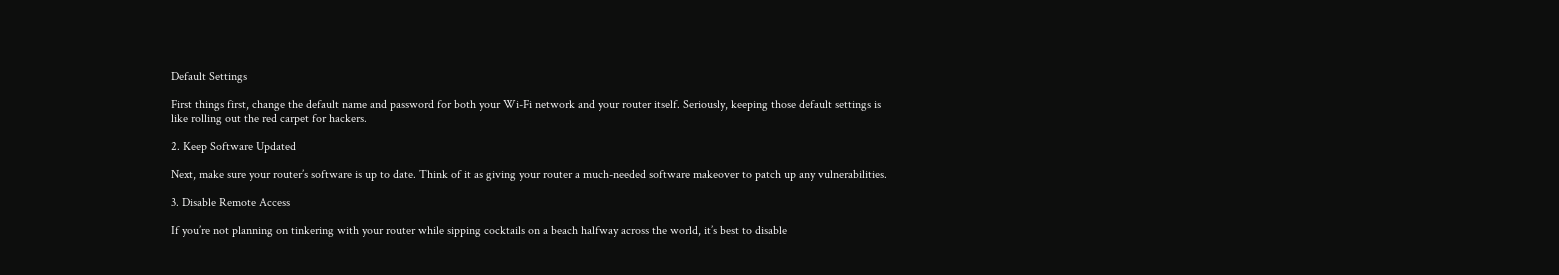Default Settings

First things first, change the default name and password for both your Wi-Fi network and your router itself. Seriously, keeping those default settings is like rolling out the red carpet for hackers.

2. Keep Software Updated

Next, make sure your router’s software is up to date. Think of it as giving your router a much-needed software makeover to patch up any vulnerabilities.

3. Disable Remote Access

If you’re not planning on tinkering with your router while sipping cocktails on a beach halfway across the world, it’s best to disable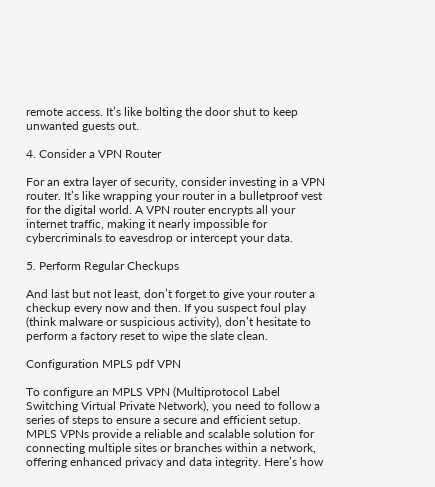remote access. It’s like bolting the door shut to keep unwanted guests out.

4. Consider a VPN Router

For an extra layer of security, consider investing in a VPN router. It’s like wrapping your router in a bulletproof vest for the digital world. A VPN router encrypts all your internet traffic, making it nearly impossible for cybercriminals to eavesdrop or intercept your data.

5. Perform Regular Checkups

And last but not least, don’t forget to give your router a checkup every now and then. If you suspect foul play (think malware or suspicious activity), don’t hesitate to perform a factory reset to wipe the slate clean.

Configuration MPLS pdf VPN

To configure an MPLS VPN (Multiprotocol Label Switching Virtual Private Network), you need to follow a series of steps to ensure a secure and efficient setup. MPLS VPNs provide a reliable and scalable solution for connecting multiple sites or branches within a network, offering enhanced privacy and data integrity. Here’s how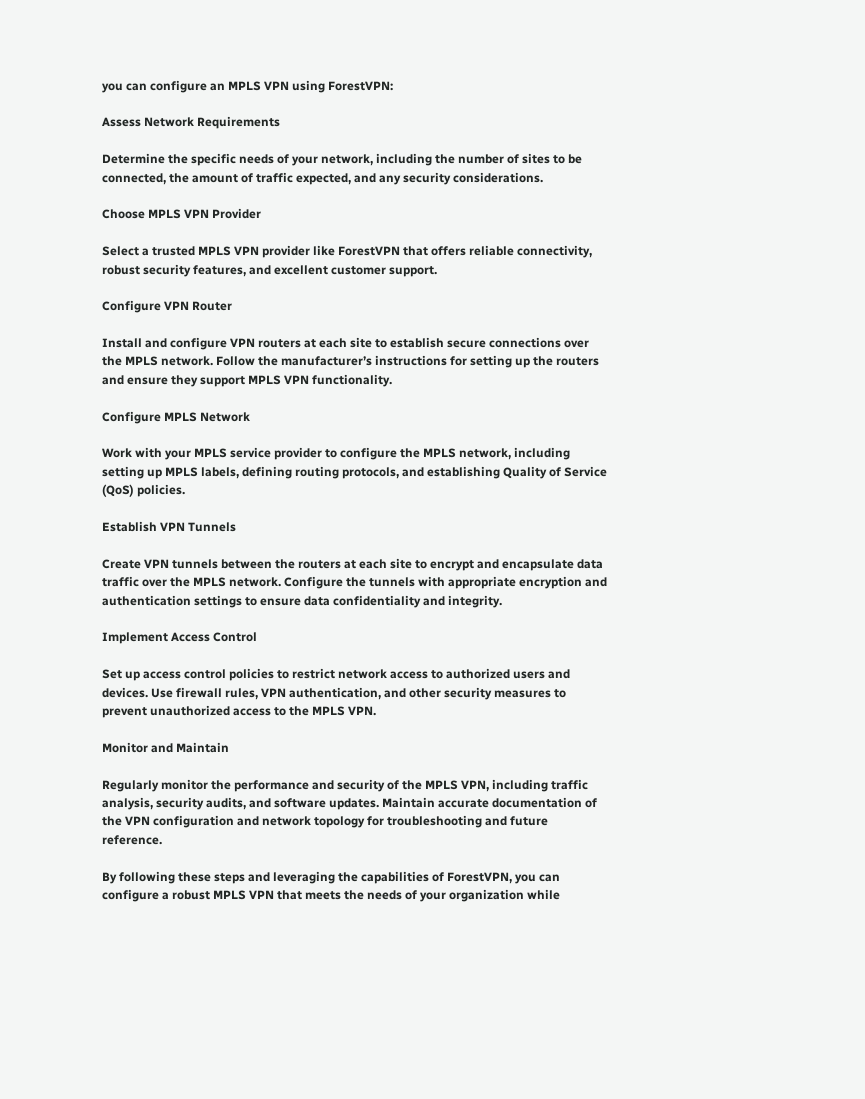you can configure an MPLS VPN using ForestVPN:

Assess Network Requirements

Determine the specific needs of your network, including the number of sites to be connected, the amount of traffic expected, and any security considerations.

Choose MPLS VPN Provider

Select a trusted MPLS VPN provider like ForestVPN that offers reliable connectivity, robust security features, and excellent customer support.

Configure VPN Router

Install and configure VPN routers at each site to establish secure connections over the MPLS network. Follow the manufacturer’s instructions for setting up the routers and ensure they support MPLS VPN functionality.

Configure MPLS Network

Work with your MPLS service provider to configure the MPLS network, including setting up MPLS labels, defining routing protocols, and establishing Quality of Service (QoS) policies.

Establish VPN Tunnels

Create VPN tunnels between the routers at each site to encrypt and encapsulate data traffic over the MPLS network. Configure the tunnels with appropriate encryption and authentication settings to ensure data confidentiality and integrity.

Implement Access Control

Set up access control policies to restrict network access to authorized users and devices. Use firewall rules, VPN authentication, and other security measures to prevent unauthorized access to the MPLS VPN.

Monitor and Maintain

Regularly monitor the performance and security of the MPLS VPN, including traffic analysis, security audits, and software updates. Maintain accurate documentation of the VPN configuration and network topology for troubleshooting and future reference.

By following these steps and leveraging the capabilities of ForestVPN, you can configure a robust MPLS VPN that meets the needs of your organization while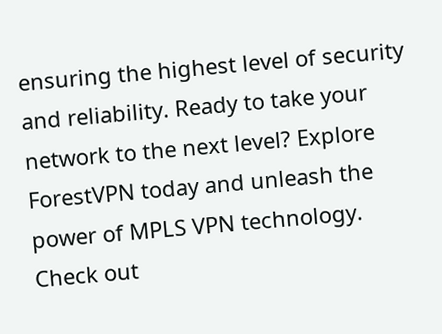ensuring the highest level of security and reliability. Ready to take your network to the next level? Explore ForestVPN today and unleash the power of MPLS VPN technology. Check out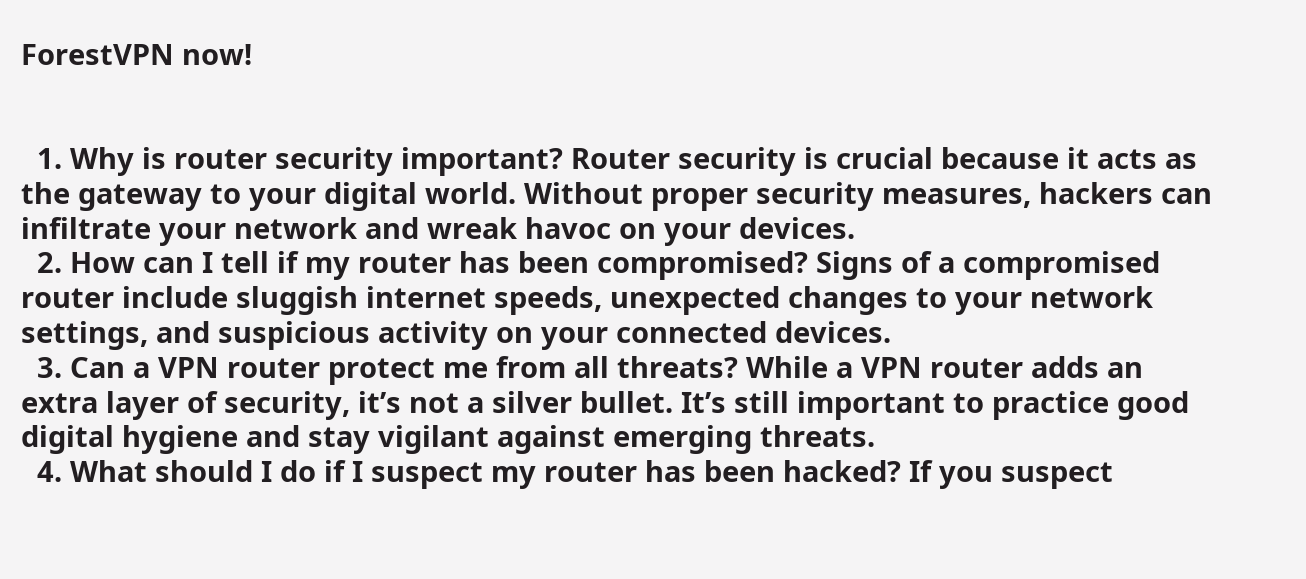ForestVPN now!


  1. Why is router security important? Router security is crucial because it acts as the gateway to your digital world. Without proper security measures, hackers can infiltrate your network and wreak havoc on your devices.
  2. How can I tell if my router has been compromised? Signs of a compromised router include sluggish internet speeds, unexpected changes to your network settings, and suspicious activity on your connected devices.
  3. Can a VPN router protect me from all threats? While a VPN router adds an extra layer of security, it’s not a silver bullet. It’s still important to practice good digital hygiene and stay vigilant against emerging threats.
  4. What should I do if I suspect my router has been hacked? If you suspect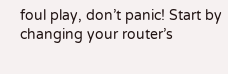foul play, don’t panic! Start by changing your router’s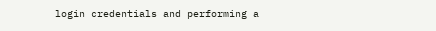login credentials and performing a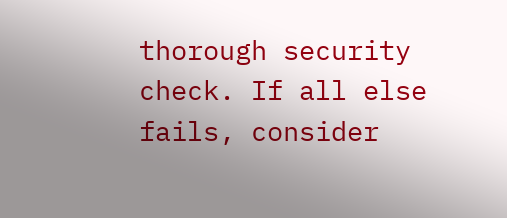thorough security check. If all else fails, consider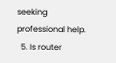seeking professional help.
  5. Is router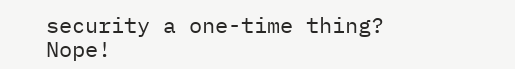security a one-time thing? Nope!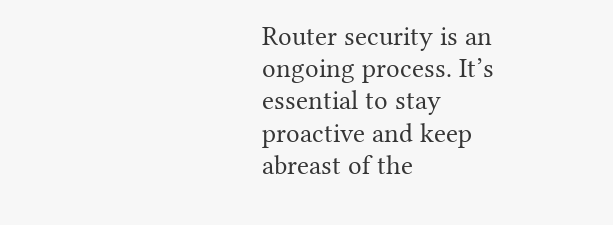Router security is an ongoing process. It’s essential to stay proactive and keep abreast of the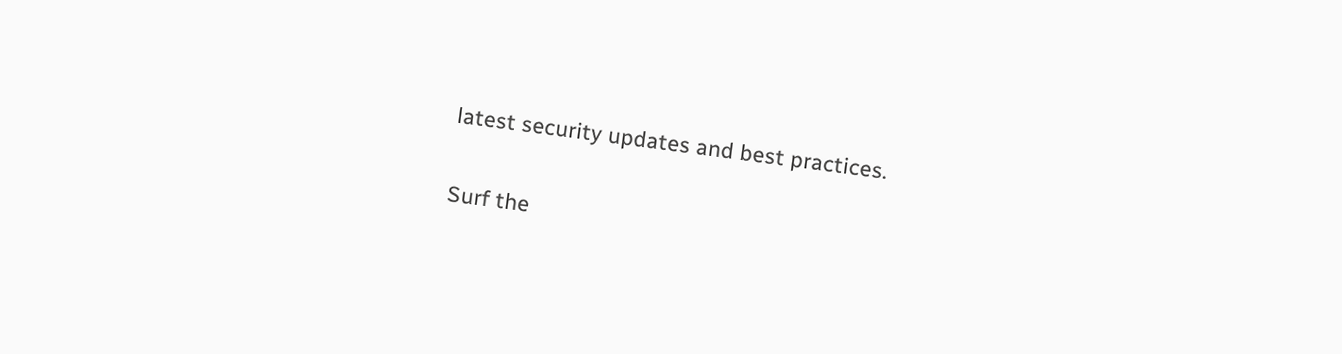latest security updates and best practices.

Surf the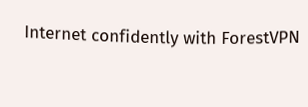Internet confidently with ForestVPN